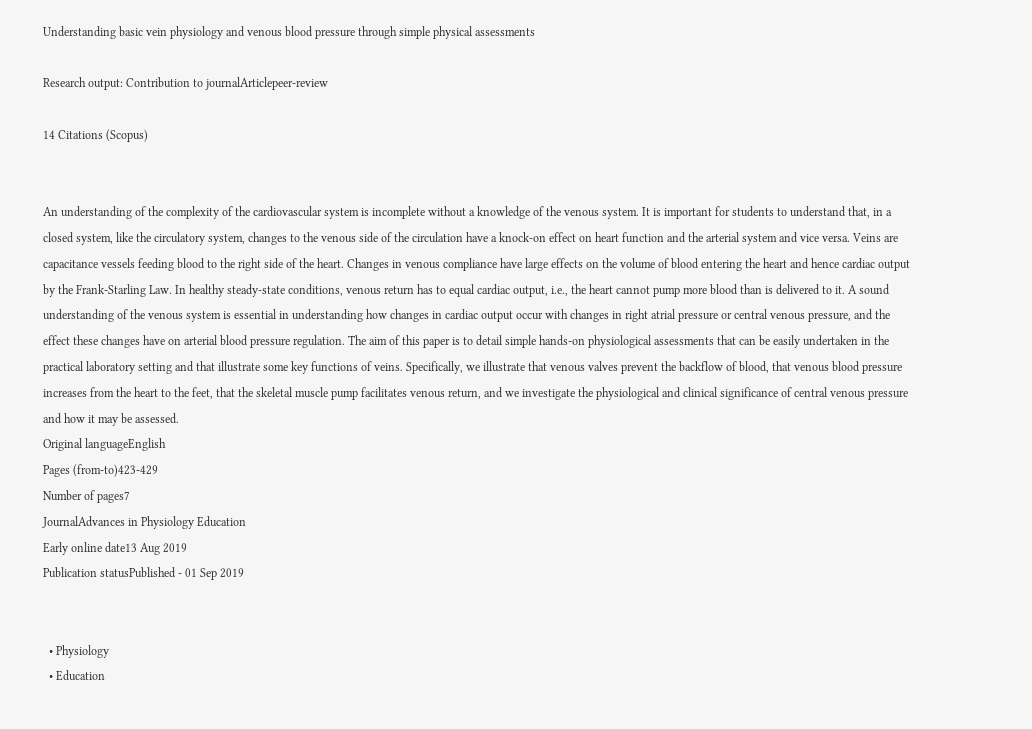Understanding basic vein physiology and venous blood pressure through simple physical assessments

Research output: Contribution to journalArticlepeer-review

14 Citations (Scopus)


An understanding of the complexity of the cardiovascular system is incomplete without a knowledge of the venous system. It is important for students to understand that, in a closed system, like the circulatory system, changes to the venous side of the circulation have a knock-on effect on heart function and the arterial system and vice versa. Veins are capacitance vessels feeding blood to the right side of the heart. Changes in venous compliance have large effects on the volume of blood entering the heart and hence cardiac output by the Frank-Starling Law. In healthy steady-state conditions, venous return has to equal cardiac output, i.e., the heart cannot pump more blood than is delivered to it. A sound understanding of the venous system is essential in understanding how changes in cardiac output occur with changes in right atrial pressure or central venous pressure, and the effect these changes have on arterial blood pressure regulation. The aim of this paper is to detail simple hands-on physiological assessments that can be easily undertaken in the practical laboratory setting and that illustrate some key functions of veins. Specifically, we illustrate that venous valves prevent the backflow of blood, that venous blood pressure increases from the heart to the feet, that the skeletal muscle pump facilitates venous return, and we investigate the physiological and clinical significance of central venous pressure and how it may be assessed.
Original languageEnglish
Pages (from-to)423-429
Number of pages7
JournalAdvances in Physiology Education
Early online date13 Aug 2019
Publication statusPublished - 01 Sep 2019


  • Physiology
  • Education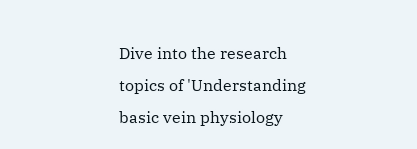Dive into the research topics of 'Understanding basic vein physiology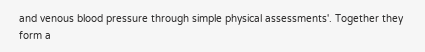and venous blood pressure through simple physical assessments'. Together they form a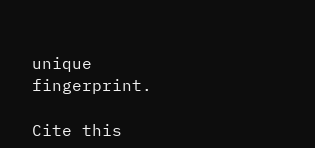unique fingerprint.

Cite this